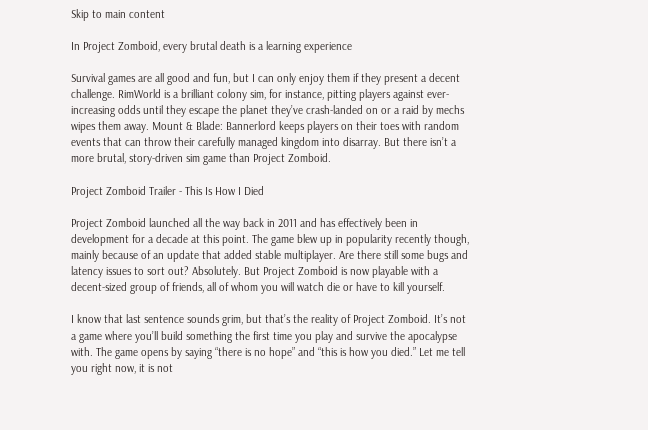Skip to main content

In Project Zomboid, every brutal death is a learning experience

Survival games are all good and fun, but I can only enjoy them if they present a decent challenge. RimWorld is a brilliant colony sim, for instance, pitting players against ever-increasing odds until they escape the planet they’ve crash-landed on or a raid by mechs wipes them away. Mount & Blade: Bannerlord keeps players on their toes with random events that can throw their carefully managed kingdom into disarray. But there isn’t a more brutal, story-driven sim game than Project Zomboid.

Project Zomboid Trailer - This Is How I Died

Project Zomboid launched all the way back in 2011 and has effectively been in development for a decade at this point. The game blew up in popularity recently though, mainly because of an update that added stable multiplayer. Are there still some bugs and latency issues to sort out? Absolutely. But Project Zomboid is now playable with a decent-sized group of friends, all of whom you will watch die or have to kill yourself.

I know that last sentence sounds grim, but that’s the reality of Project Zomboid. It’s not a game where you’ll build something the first time you play and survive the apocalypse with. The game opens by saying “there is no hope” and “this is how you died.” Let me tell you right now, it is not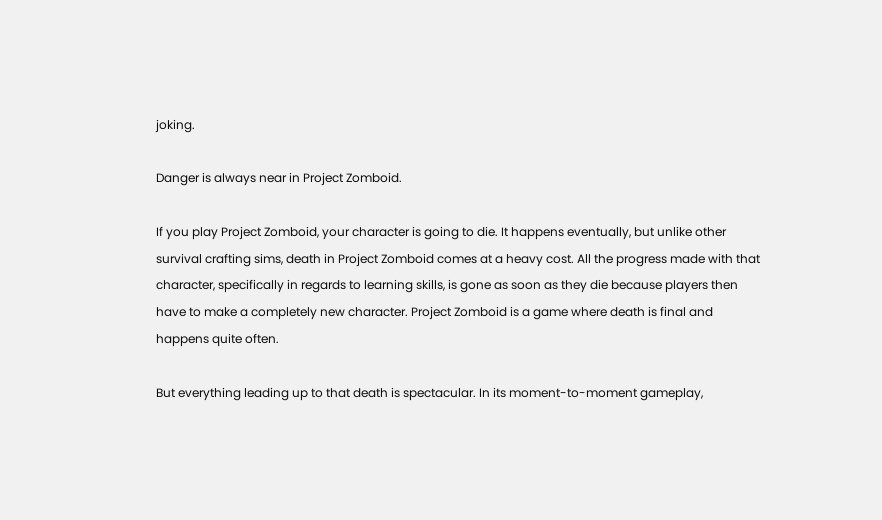joking.

Danger is always near in Project Zomboid.

If you play Project Zomboid, your character is going to die. It happens eventually, but unlike other survival crafting sims, death in Project Zomboid comes at a heavy cost. All the progress made with that character, specifically in regards to learning skills, is gone as soon as they die because players then have to make a completely new character. Project Zomboid is a game where death is final and happens quite often.

But everything leading up to that death is spectacular. In its moment-to-moment gameplay,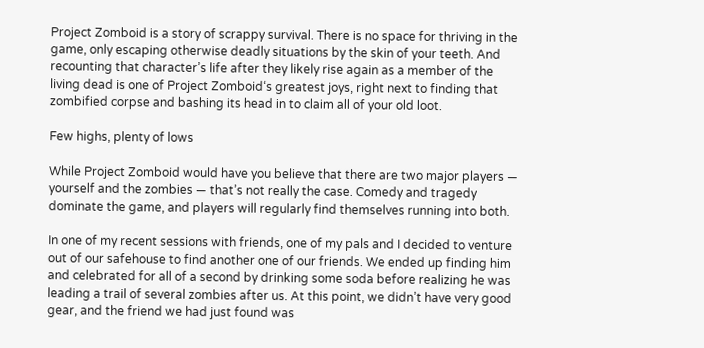Project Zomboid is a story of scrappy survival. There is no space for thriving in the game, only escaping otherwise deadly situations by the skin of your teeth. And recounting that character’s life after they likely rise again as a member of the living dead is one of Project Zomboid‘s greatest joys, right next to finding that zombified corpse and bashing its head in to claim all of your old loot.

Few highs, plenty of lows

While Project Zomboid would have you believe that there are two major players — yourself and the zombies — that’s not really the case. Comedy and tragedy dominate the game, and players will regularly find themselves running into both.

In one of my recent sessions with friends, one of my pals and I decided to venture out of our safehouse to find another one of our friends. We ended up finding him and celebrated for all of a second by drinking some soda before realizing he was leading a trail of several zombies after us. At this point, we didn’t have very good gear, and the friend we had just found was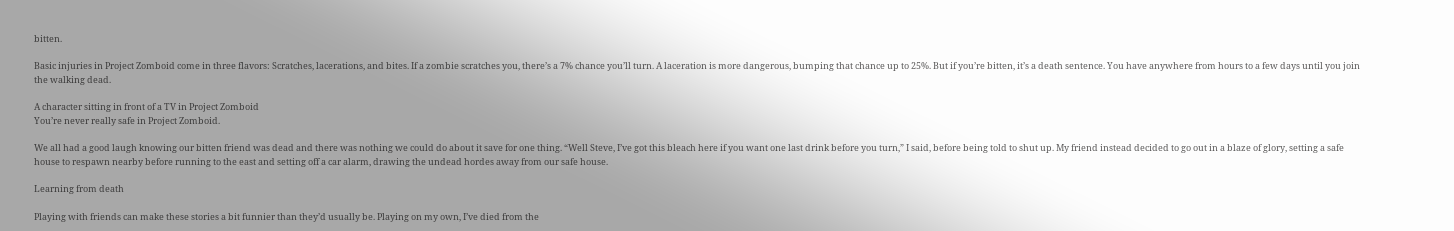bitten.

Basic injuries in Project Zomboid come in three flavors: Scratches, lacerations, and bites. If a zombie scratches you, there’s a 7% chance you’ll turn. A laceration is more dangerous, bumping that chance up to 25%. But if you’re bitten, it’s a death sentence. You have anywhere from hours to a few days until you join the walking dead.

A character sitting in front of a TV in Project Zomboid
You’re never really safe in Project Zomboid.

We all had a good laugh knowing our bitten friend was dead and there was nothing we could do about it save for one thing. “Well Steve, I’ve got this bleach here if you want one last drink before you turn,” I said, before being told to shut up. My friend instead decided to go out in a blaze of glory, setting a safe house to respawn nearby before running to the east and setting off a car alarm, drawing the undead hordes away from our safe house.

Learning from death

Playing with friends can make these stories a bit funnier than they’d usually be. Playing on my own, I’ve died from the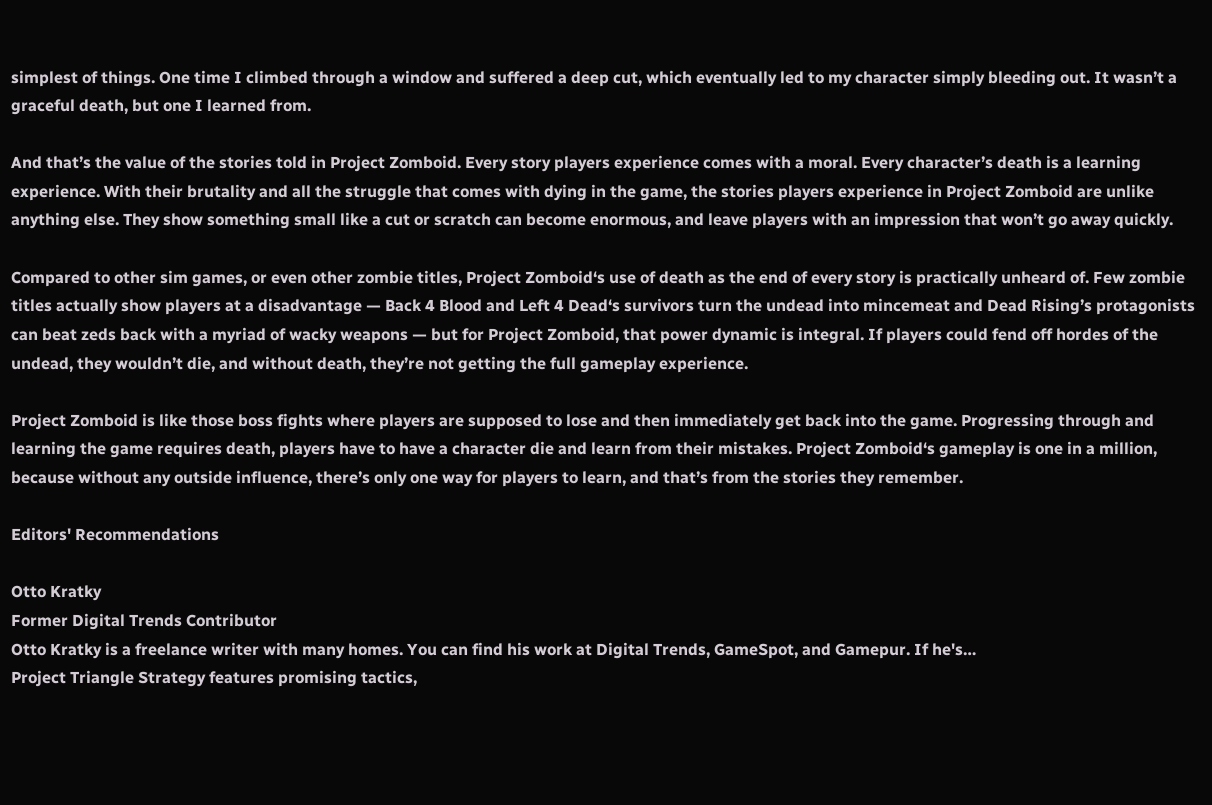simplest of things. One time I climbed through a window and suffered a deep cut, which eventually led to my character simply bleeding out. It wasn’t a graceful death, but one I learned from.

And that’s the value of the stories told in Project Zomboid. Every story players experience comes with a moral. Every character’s death is a learning experience. With their brutality and all the struggle that comes with dying in the game, the stories players experience in Project Zomboid are unlike anything else. They show something small like a cut or scratch can become enormous, and leave players with an impression that won’t go away quickly.

Compared to other sim games, or even other zombie titles, Project Zomboid‘s use of death as the end of every story is practically unheard of. Few zombie titles actually show players at a disadvantage — Back 4 Blood and Left 4 Dead‘s survivors turn the undead into mincemeat and Dead Rising’s protagonists can beat zeds back with a myriad of wacky weapons — but for Project Zomboid, that power dynamic is integral. If players could fend off hordes of the undead, they wouldn’t die, and without death, they’re not getting the full gameplay experience.

Project Zomboid is like those boss fights where players are supposed to lose and then immediately get back into the game. Progressing through and learning the game requires death, players have to have a character die and learn from their mistakes. Project Zomboid‘s gameplay is one in a million, because without any outside influence, there’s only one way for players to learn, and that’s from the stories they remember.

Editors' Recommendations

Otto Kratky
Former Digital Trends Contributor
Otto Kratky is a freelance writer with many homes. You can find his work at Digital Trends, GameSpot, and Gamepur. If he's…
Project Triangle Strategy features promising tactics,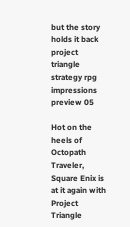but the story holds it back
project triangle strategy rpg impressions preview 05

Hot on the heels of Octopath Traveler, Square Enix is at it again with Project Triangle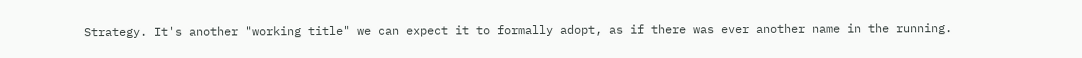Strategy. It's another "working title" we can expect it to formally adopt, as if there was ever another name in the running.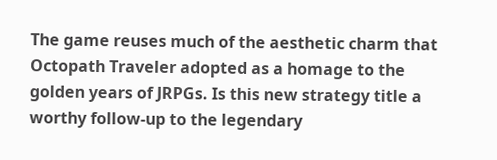The game reuses much of the aesthetic charm that Octopath Traveler adopted as a homage to the golden years of JRPGs. Is this new strategy title a worthy follow-up to the legendary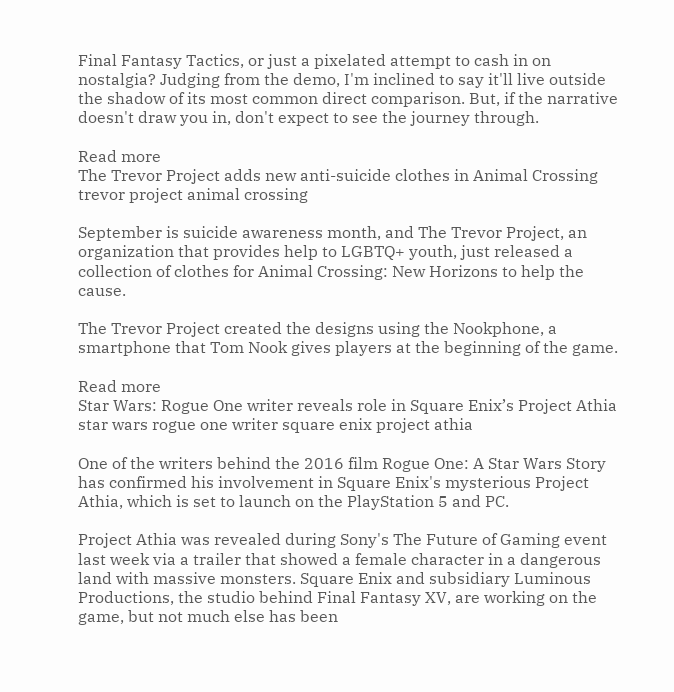Final Fantasy Tactics, or just a pixelated attempt to cash in on nostalgia? Judging from the demo, I'm inclined to say it'll live outside the shadow of its most common direct comparison. But, if the narrative doesn't draw you in, don't expect to see the journey through.

Read more
The Trevor Project adds new anti-suicide clothes in Animal Crossing
trevor project animal crossing

September is suicide awareness month, and The Trevor Project, an organization that provides help to LGBTQ+ youth, just released a collection of clothes for Animal Crossing: New Horizons to help the cause.

The Trevor Project created the designs using the Nookphone, a smartphone that Tom Nook gives players at the beginning of the game.

Read more
Star Wars: Rogue One writer reveals role in Square Enix’s Project Athia
star wars rogue one writer square enix project athia

One of the writers behind the 2016 film Rogue One: A Star Wars Story has confirmed his involvement in Square Enix's mysterious Project Athia, which is set to launch on the PlayStation 5 and PC.

Project Athia was revealed during Sony's The Future of Gaming event last week via a trailer that showed a female character in a dangerous land with massive monsters. Square Enix and subsidiary Luminous Productions, the studio behind Final Fantasy XV, are working on the game, but not much else has been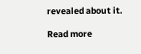revealed about it.

Read more